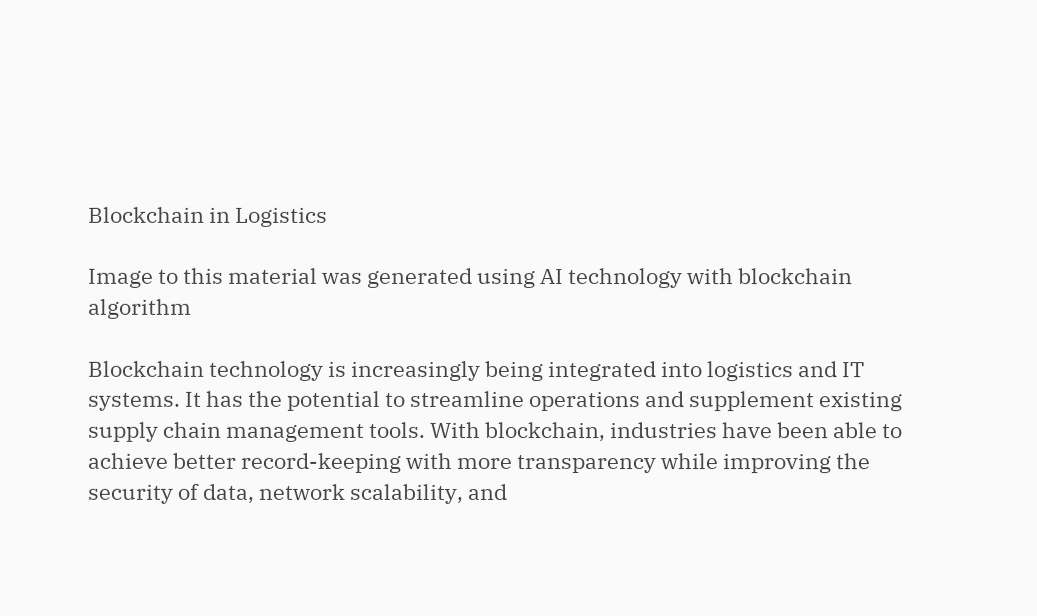Blockchain in Logistics

Image to this material was generated using AI technology with blockchain algorithm

Blockchain technology is increasingly being integrated into logistics and IT systems. It has the potential to streamline operations and supplement existing supply chain management tools. With blockchain, industries have been able to achieve better record-keeping with more transparency while improving the security of data, network scalability, and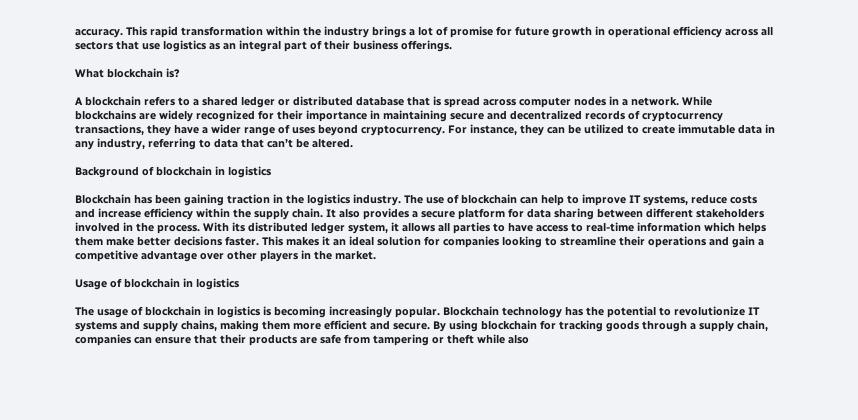accuracy. This rapid transformation within the industry brings a lot of promise for future growth in operational efficiency across all sectors that use logistics as an integral part of their business offerings.

What blockchain is?

A blockchain refers to a shared ledger or distributed database that is spread across computer nodes in a network. While blockchains are widely recognized for their importance in maintaining secure and decentralized records of cryptocurrency transactions, they have a wider range of uses beyond cryptocurrency. For instance, they can be utilized to create immutable data in any industry, referring to data that can’t be altered.

Background of blockchain in logistics

Blockchain has been gaining traction in the logistics industry. The use of blockchain can help to improve IT systems, reduce costs and increase efficiency within the supply chain. It also provides a secure platform for data sharing between different stakeholders involved in the process. With its distributed ledger system, it allows all parties to have access to real-time information which helps them make better decisions faster. This makes it an ideal solution for companies looking to streamline their operations and gain a competitive advantage over other players in the market.

Usage of blockchain in logistics

The usage of blockchain in logistics is becoming increasingly popular. Blockchain technology has the potential to revolutionize IT systems and supply chains, making them more efficient and secure. By using blockchain for tracking goods through a supply chain, companies can ensure that their products are safe from tampering or theft while also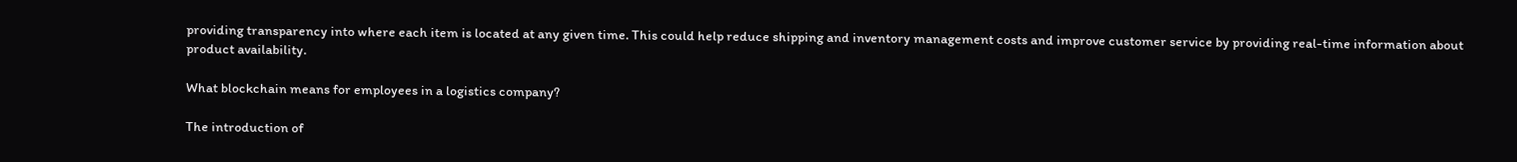providing transparency into where each item is located at any given time. This could help reduce shipping and inventory management costs and improve customer service by providing real-time information about product availability.

What blockchain means for employees in a logistics company?

The introduction of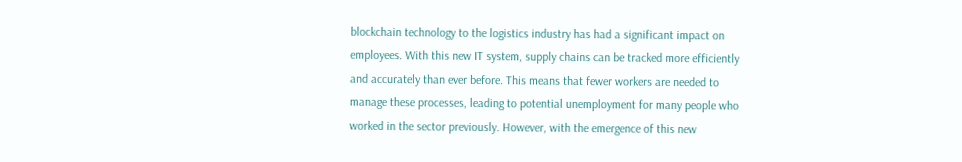blockchain technology to the logistics industry has had a significant impact on employees. With this new IT system, supply chains can be tracked more efficiently and accurately than ever before. This means that fewer workers are needed to manage these processes, leading to potential unemployment for many people who worked in the sector previously. However, with the emergence of this new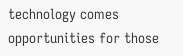technology comes opportunities for those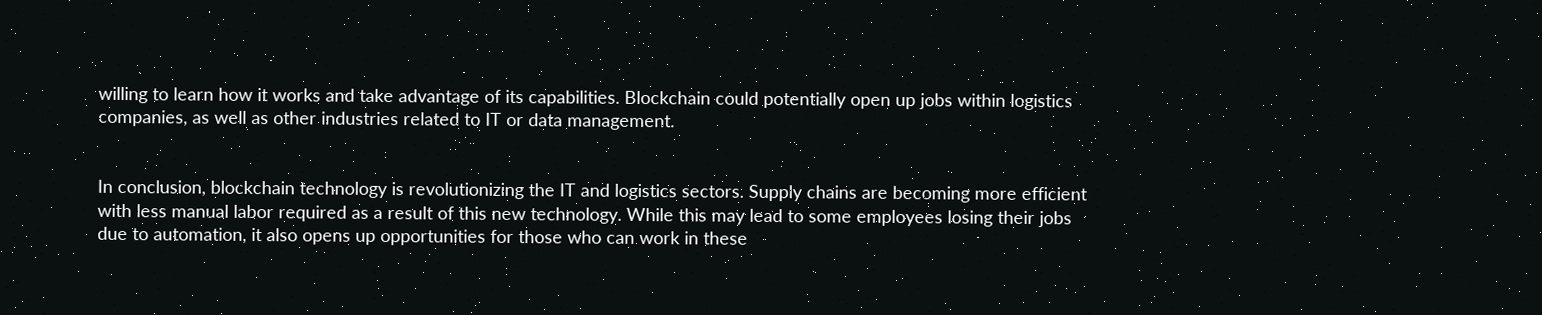willing to learn how it works and take advantage of its capabilities. Blockchain could potentially open up jobs within logistics companies, as well as other industries related to IT or data management.


In conclusion, blockchain technology is revolutionizing the IT and logistics sectors. Supply chains are becoming more efficient with less manual labor required as a result of this new technology. While this may lead to some employees losing their jobs due to automation, it also opens up opportunities for those who can work in these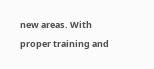new areas. With proper training and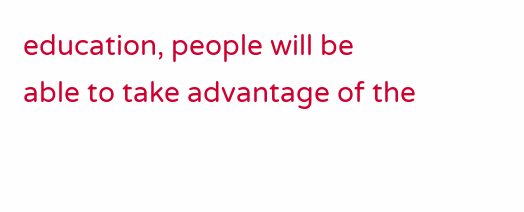education, people will be able to take advantage of the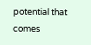potential that comes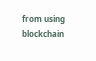from using blockchain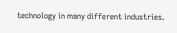technology in many different industries.